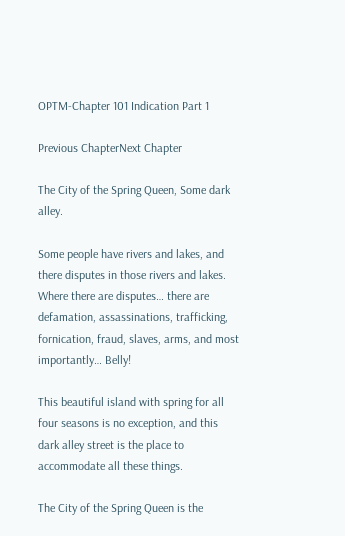OPTM-Chapter 101 Indication Part 1

Previous ChapterNext Chapter

The City of the Spring Queen, Some dark alley.

Some people have rivers and lakes, and there disputes in those rivers and lakes. Where there are disputes… there are defamation, assassinations, trafficking, fornication, fraud, slaves, arms, and most importantly… Belly!

This beautiful island with spring for all four seasons is no exception, and this dark alley street is the place to accommodate all these things.

The City of the Spring Queen is the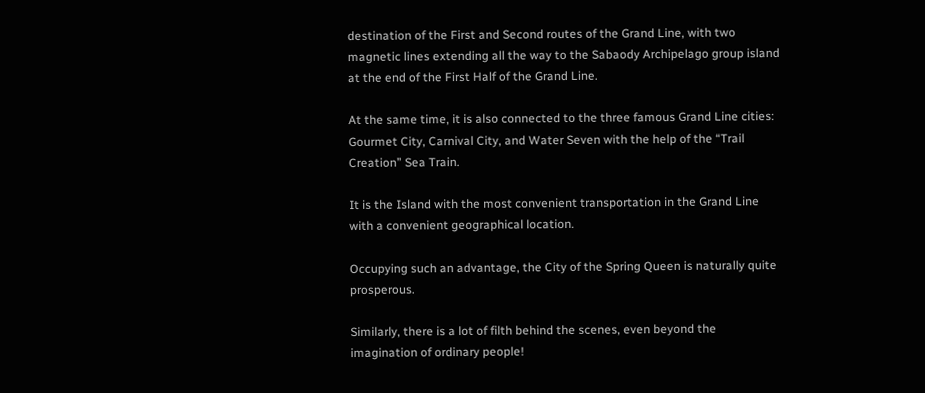destination of the First and Second routes of the Grand Line, with two magnetic lines extending all the way to the Sabaody Archipelago group island at the end of the First Half of the Grand Line.

At the same time, it is also connected to the three famous Grand Line cities: Gourmet City, Carnival City, and Water Seven with the help of the “Trail Creation” Sea Train.

It is the Island with the most convenient transportation in the Grand Line with a convenient geographical location.

Occupying such an advantage, the City of the Spring Queen is naturally quite prosperous.

Similarly, there is a lot of filth behind the scenes, even beyond the imagination of ordinary people!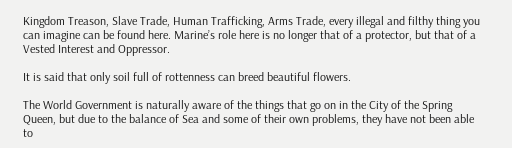Kingdom Treason, Slave Trade, Human Trafficking, Arms Trade, every illegal and filthy thing you can imagine can be found here. Marine’s role here is no longer that of a protector, but that of a Vested Interest and Oppressor.

It is said that only soil full of rottenness can breed beautiful flowers.

The World Government is naturally aware of the things that go on in the City of the Spring Queen, but due to the balance of Sea and some of their own problems, they have not been able to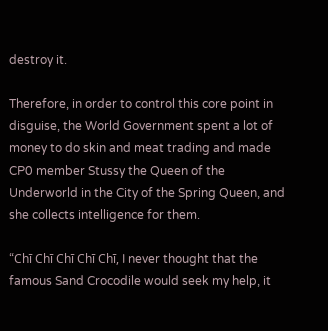destroy it.

Therefore, in order to control this core point in disguise, the World Government spent a lot of money to do skin and meat trading and made CP0 member Stussy the Queen of the Underworld in the City of the Spring Queen, and she collects intelligence for them.

“Chī Chī Chī Chī Chī, I never thought that the famous Sand Crocodile would seek my help, it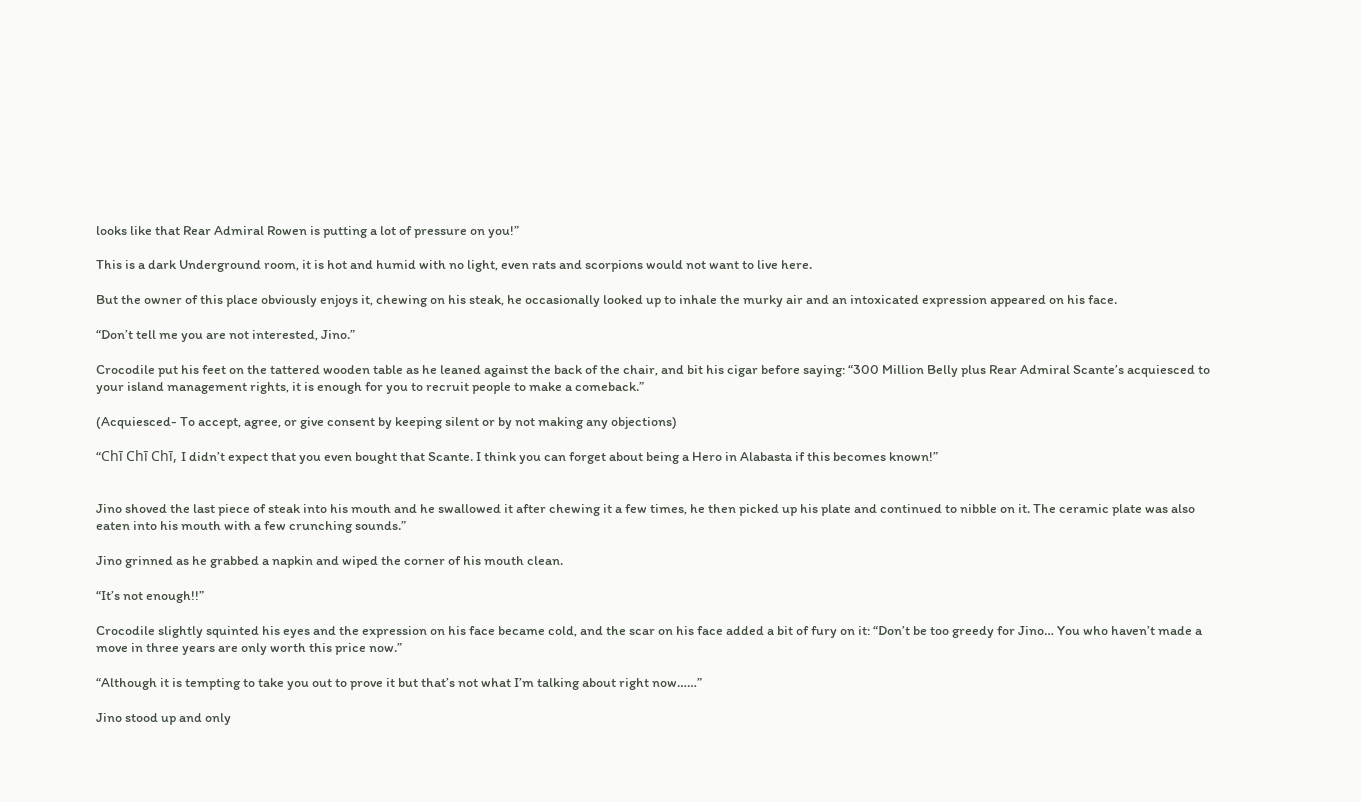looks like that Rear Admiral Rowen is putting a lot of pressure on you!”

This is a dark Underground room, it is hot and humid with no light, even rats and scorpions would not want to live here.

But the owner of this place obviously enjoys it, chewing on his steak, he occasionally looked up to inhale the murky air and an intoxicated expression appeared on his face.

“Don’t tell me you are not interested, Jino.”

Crocodile put his feet on the tattered wooden table as he leaned against the back of the chair, and bit his cigar before saying: “300 Million Belly plus Rear Admiral Scante’s acquiesced to your island management rights, it is enough for you to recruit people to make a comeback.”

(Acquiesced- To accept, agree, or give consent by keeping silent or by not making any objections)

“Chī Chī Chī, I didn’t expect that you even bought that Scante. I think you can forget about being a Hero in Alabasta if this becomes known!”


Jino shoved the last piece of steak into his mouth and he swallowed it after chewing it a few times, he then picked up his plate and continued to nibble on it. The ceramic plate was also eaten into his mouth with a few crunching sounds.”

Jino grinned as he grabbed a napkin and wiped the corner of his mouth clean.

“It’s not enough!!”

Crocodile slightly squinted his eyes and the expression on his face became cold, and the scar on his face added a bit of fury on it: “Don’t be too greedy for Jino… You who haven’t made a move in three years are only worth this price now.”

“Although it is tempting to take you out to prove it but that’s not what I’m talking about right now……”

Jino stood up and only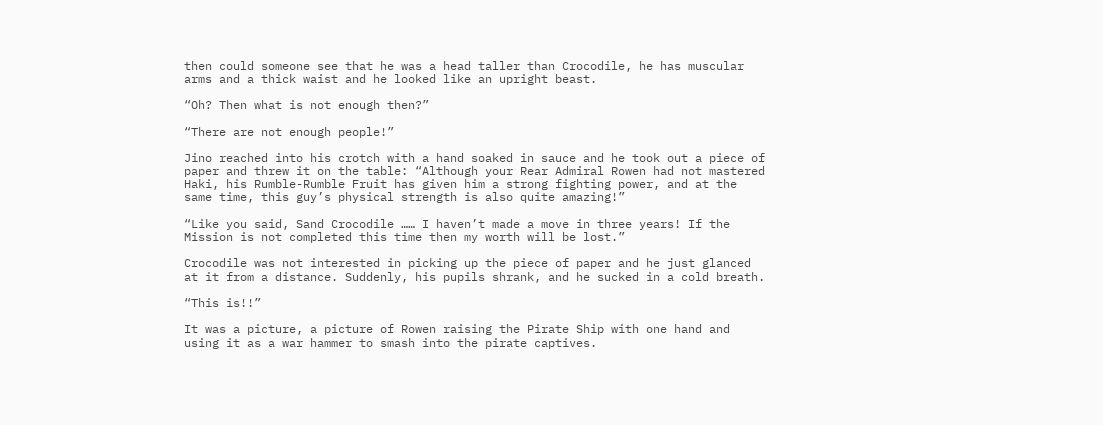then could someone see that he was a head taller than Crocodile, he has muscular arms and a thick waist and he looked like an upright beast.

“Oh? Then what is not enough then?”

“There are not enough people!”

Jino reached into his crotch with a hand soaked in sauce and he took out a piece of paper and threw it on the table: “Although your Rear Admiral Rowen had not mastered Haki, his Rumble-Rumble Fruit has given him a strong fighting power, and at the same time, this guy’s physical strength is also quite amazing!”

“Like you said, Sand Crocodile …… I haven’t made a move in three years! If the Mission is not completed this time then my worth will be lost.”

Crocodile was not interested in picking up the piece of paper and he just glanced at it from a distance. Suddenly, his pupils shrank, and he sucked in a cold breath.

“This is!!”

It was a picture, a picture of Rowen raising the Pirate Ship with one hand and using it as a war hammer to smash into the pirate captives.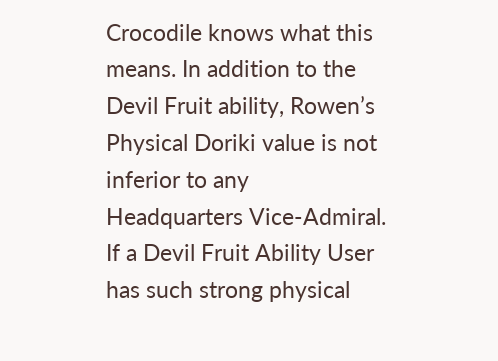Crocodile knows what this means. In addition to the Devil Fruit ability, Rowen’s Physical Doriki value is not inferior to any Headquarters Vice-Admiral. If a Devil Fruit Ability User has such strong physical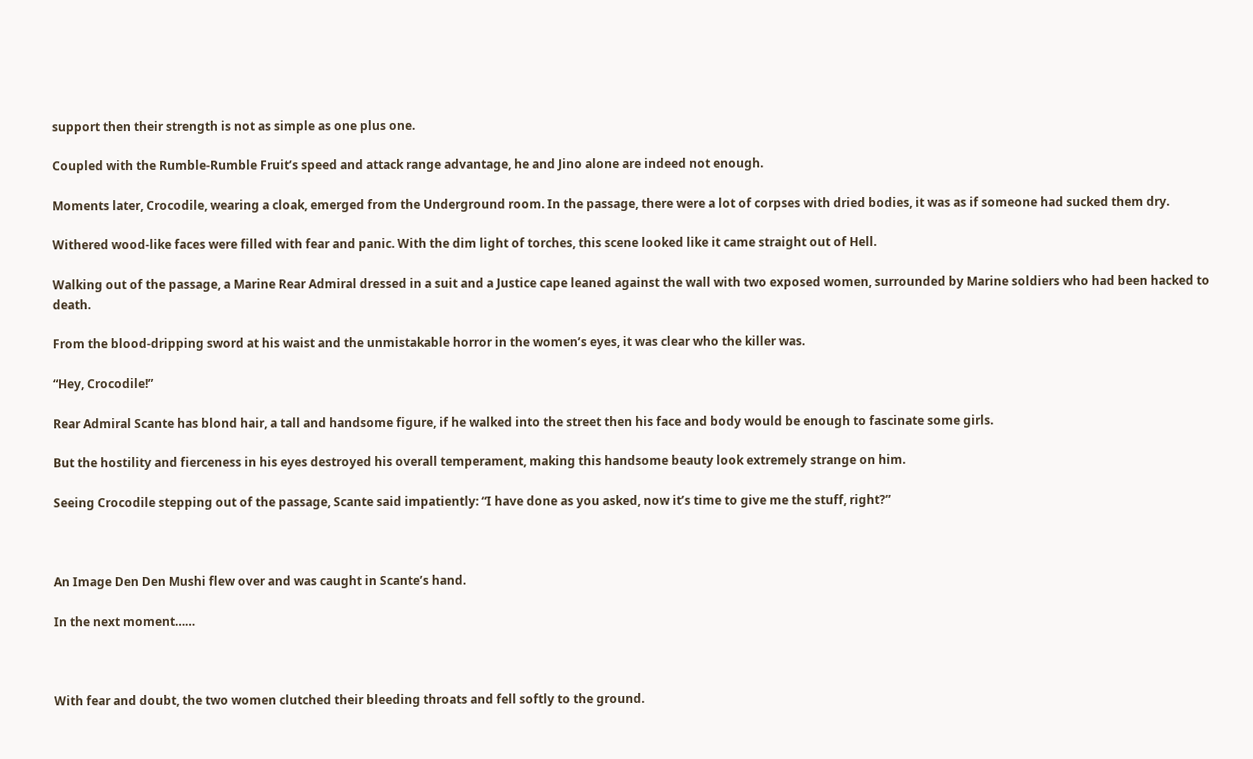support then their strength is not as simple as one plus one.

Coupled with the Rumble-Rumble Fruit’s speed and attack range advantage, he and Jino alone are indeed not enough.

Moments later, Crocodile, wearing a cloak, emerged from the Underground room. In the passage, there were a lot of corpses with dried bodies, it was as if someone had sucked them dry.

Withered wood-like faces were filled with fear and panic. With the dim light of torches, this scene looked like it came straight out of Hell.

Walking out of the passage, a Marine Rear Admiral dressed in a suit and a Justice cape leaned against the wall with two exposed women, surrounded by Marine soldiers who had been hacked to death.

From the blood-dripping sword at his waist and the unmistakable horror in the women’s eyes, it was clear who the killer was.

“Hey, Crocodile!”

Rear Admiral Scante has blond hair, a tall and handsome figure, if he walked into the street then his face and body would be enough to fascinate some girls.

But the hostility and fierceness in his eyes destroyed his overall temperament, making this handsome beauty look extremely strange on him.

Seeing Crocodile stepping out of the passage, Scante said impatiently: “I have done as you asked, now it’s time to give me the stuff, right?”



An Image Den Den Mushi flew over and was caught in Scante’s hand.

In the next moment……



With fear and doubt, the two women clutched their bleeding throats and fell softly to the ground.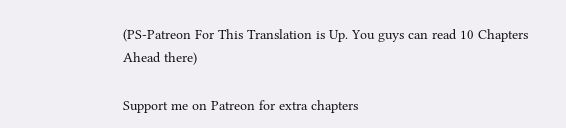(PS-Patreon For This Translation is Up. You guys can read 10 Chapters Ahead there)

Support me on Patreon for extra chapters